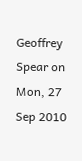Geoffrey Spear on Mon, 27 Sep 2010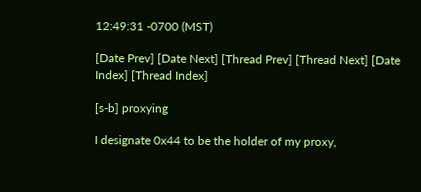12:49:31 -0700 (MST)

[Date Prev] [Date Next] [Thread Prev] [Thread Next] [Date Index] [Thread Index]

[s-b] proxying

I designate 0x44 to be the holder of my proxy,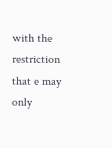with the restriction
that e may only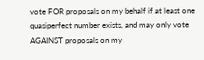vote FOR proposals on my behalf if at least one
quasiperfect number exists, and may only vote AGAINST proposals on my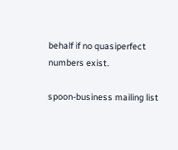behalf if no quasiperfect numbers exist.

spoon-business mailing list